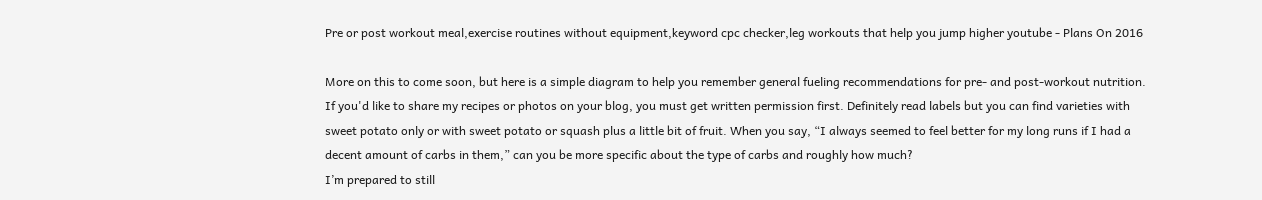Pre or post workout meal,exercise routines without equipment,keyword cpc checker,leg workouts that help you jump higher youtube - Plans On 2016

More on this to come soon, but here is a simple diagram to help you remember general fueling recommendations for pre- and post-workout nutrition. If you'd like to share my recipes or photos on your blog, you must get written permission first. Definitely read labels but you can find varieties with sweet potato only or with sweet potato or squash plus a little bit of fruit. When you say, “I always seemed to feel better for my long runs if I had a decent amount of carbs in them,” can you be more specific about the type of carbs and roughly how much?
I’m prepared to still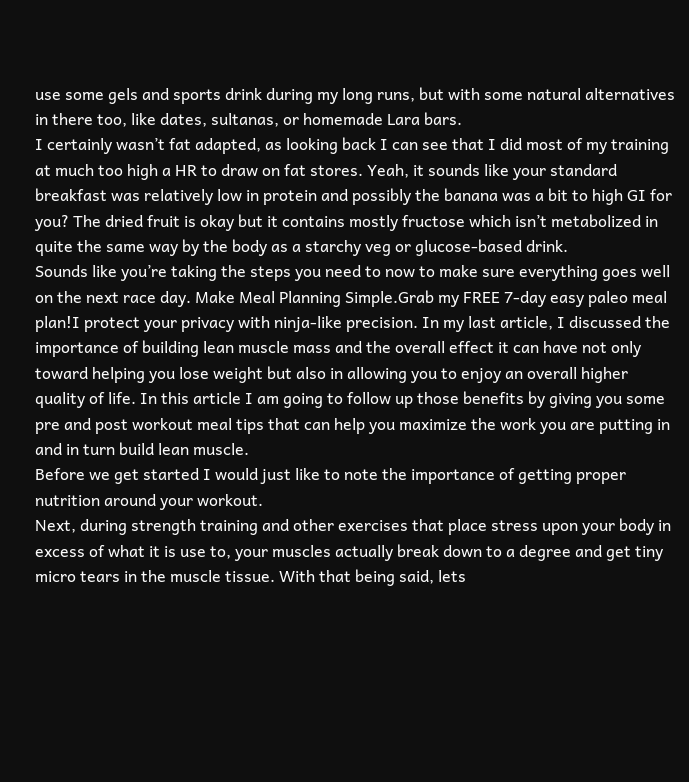use some gels and sports drink during my long runs, but with some natural alternatives in there too, like dates, sultanas, or homemade Lara bars.
I certainly wasn’t fat adapted, as looking back I can see that I did most of my training at much too high a HR to draw on fat stores. Yeah, it sounds like your standard breakfast was relatively low in protein and possibly the banana was a bit to high GI for you? The dried fruit is okay but it contains mostly fructose which isn’t metabolized in quite the same way by the body as a starchy veg or glucose-based drink.
Sounds like you’re taking the steps you need to now to make sure everything goes well on the next race day. Make Meal Planning Simple.Grab my FREE 7-day easy paleo meal plan!I protect your privacy with ninja-like precision. In my last article, I discussed the importance of building lean muscle mass and the overall effect it can have not only toward helping you lose weight but also in allowing you to enjoy an overall higher quality of life. In this article I am going to follow up those benefits by giving you some pre and post workout meal tips that can help you maximize the work you are putting in and in turn build lean muscle.
Before we get started I would just like to note the importance of getting proper nutrition around your workout.
Next, during strength training and other exercises that place stress upon your body in excess of what it is use to, your muscles actually break down to a degree and get tiny micro tears in the muscle tissue. With that being said, lets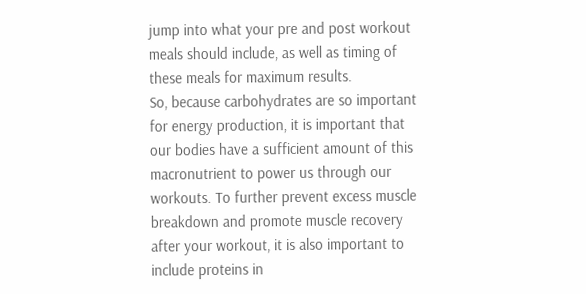jump into what your pre and post workout meals should include, as well as timing of these meals for maximum results.
So, because carbohydrates are so important for energy production, it is important that our bodies have a sufficient amount of this macronutrient to power us through our workouts. To further prevent excess muscle breakdown and promote muscle recovery after your workout, it is also important to include proteins in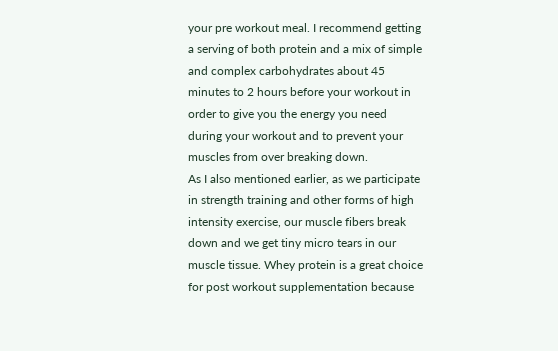your pre workout meal. I recommend getting a serving of both protein and a mix of simple and complex carbohydrates about 45 minutes to 2 hours before your workout in order to give you the energy you need during your workout and to prevent your muscles from over breaking down.
As I also mentioned earlier, as we participate in strength training and other forms of high intensity exercise, our muscle fibers break down and we get tiny micro tears in our muscle tissue. Whey protein is a great choice for post workout supplementation because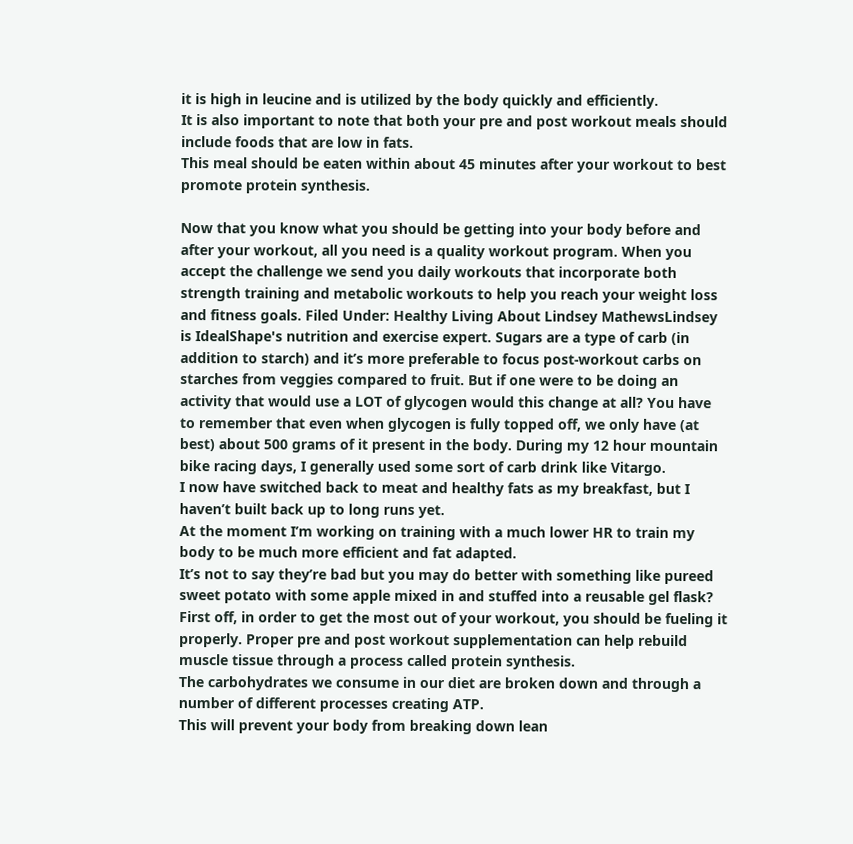it is high in leucine and is utilized by the body quickly and efficiently.
It is also important to note that both your pre and post workout meals should include foods that are low in fats.
This meal should be eaten within about 45 minutes after your workout to best promote protein synthesis.

Now that you know what you should be getting into your body before and after your workout, all you need is a quality workout program. When you accept the challenge we send you daily workouts that incorporate both strength training and metabolic workouts to help you reach your weight loss and fitness goals. Filed Under: Healthy Living About Lindsey MathewsLindsey is IdealShape's nutrition and exercise expert. Sugars are a type of carb (in addition to starch) and it’s more preferable to focus post-workout carbs on starches from veggies compared to fruit. But if one were to be doing an activity that would use a LOT of glycogen would this change at all? You have to remember that even when glycogen is fully topped off, we only have (at best) about 500 grams of it present in the body. During my 12 hour mountain bike racing days, I generally used some sort of carb drink like Vitargo.
I now have switched back to meat and healthy fats as my breakfast, but I haven’t built back up to long runs yet.
At the moment I’m working on training with a much lower HR to train my body to be much more efficient and fat adapted.
It’s not to say they’re bad but you may do better with something like pureed sweet potato with some apple mixed in and stuffed into a reusable gel flask?
First off, in order to get the most out of your workout, you should be fueling it properly. Proper pre and post workout supplementation can help rebuild muscle tissue through a process called protein synthesis.
The carbohydrates we consume in our diet are broken down and through a number of different processes creating ATP.
This will prevent your body from breaking down lean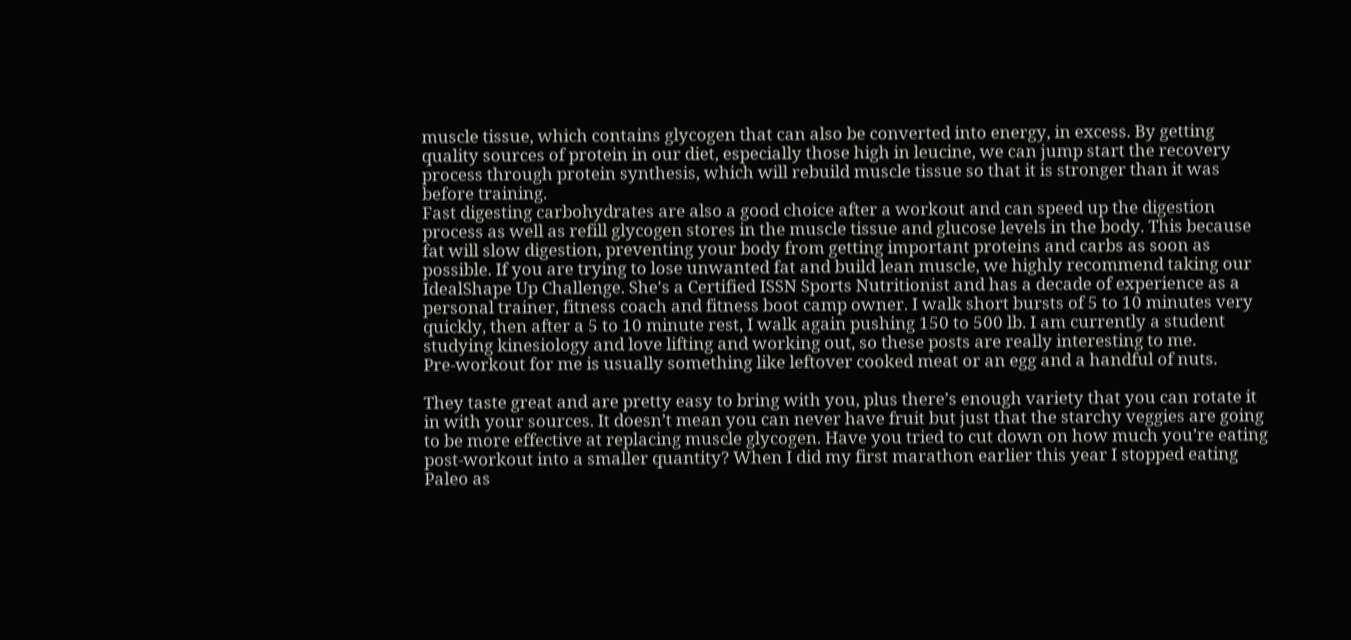muscle tissue, which contains glycogen that can also be converted into energy, in excess. By getting quality sources of protein in our diet, especially those high in leucine, we can jump start the recovery process through protein synthesis, which will rebuild muscle tissue so that it is stronger than it was before training.
Fast digesting carbohydrates are also a good choice after a workout and can speed up the digestion process as well as refill glycogen stores in the muscle tissue and glucose levels in the body. This because fat will slow digestion, preventing your body from getting important proteins and carbs as soon as possible. If you are trying to lose unwanted fat and build lean muscle, we highly recommend taking our IdealShape Up Challenge. She's a Certified ISSN Sports Nutritionist and has a decade of experience as a personal trainer, fitness coach and fitness boot camp owner. I walk short bursts of 5 to 10 minutes very quickly, then after a 5 to 10 minute rest, I walk again pushing 150 to 500 lb. I am currently a student studying kinesiology and love lifting and working out, so these posts are really interesting to me.
Pre-workout for me is usually something like leftover cooked meat or an egg and a handful of nuts.

They taste great and are pretty easy to bring with you, plus there’s enough variety that you can rotate it in with your sources. It doesn’t mean you can never have fruit but just that the starchy veggies are going to be more effective at replacing muscle glycogen. Have you tried to cut down on how much you’re eating post-workout into a smaller quantity? When I did my first marathon earlier this year I stopped eating Paleo as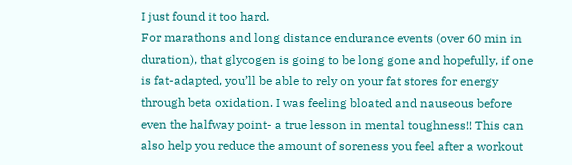I just found it too hard.
For marathons and long distance endurance events (over 60 min in duration), that glycogen is going to be long gone and hopefully, if one is fat-adapted, you’ll be able to rely on your fat stores for energy through beta oxidation. I was feeling bloated and nauseous before even the halfway point- a true lesson in mental toughness!! This can also help you reduce the amount of soreness you feel after a workout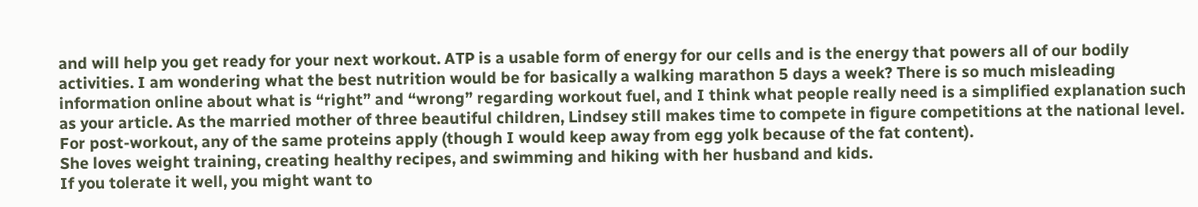and will help you get ready for your next workout. ATP is a usable form of energy for our cells and is the energy that powers all of our bodily activities. I am wondering what the best nutrition would be for basically a walking marathon 5 days a week? There is so much misleading information online about what is “right” and “wrong” regarding workout fuel, and I think what people really need is a simplified explanation such as your article. As the married mother of three beautiful children, Lindsey still makes time to compete in figure competitions at the national level.
For post-workout, any of the same proteins apply (though I would keep away from egg yolk because of the fat content).
She loves weight training, creating healthy recipes, and swimming and hiking with her husband and kids.
If you tolerate it well, you might want to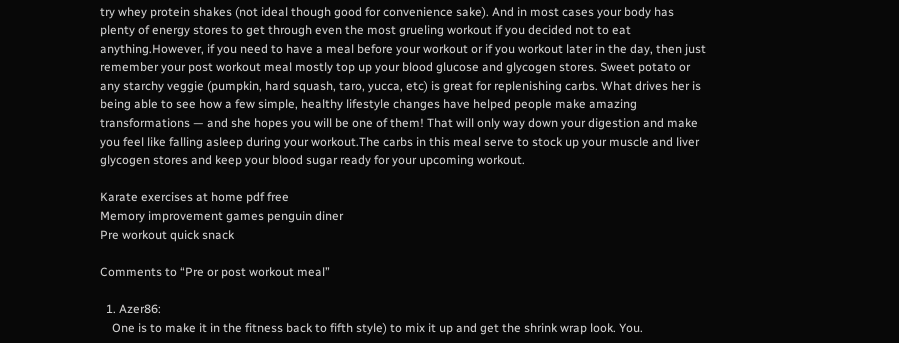try whey protein shakes (not ideal though good for convenience sake). And in most cases your body has plenty of energy stores to get through even the most grueling workout if you decided not to eat anything.However, if you need to have a meal before your workout or if you workout later in the day, then just remember your post workout meal mostly top up your blood glucose and glycogen stores. Sweet potato or any starchy veggie (pumpkin, hard squash, taro, yucca, etc) is great for replenishing carbs. What drives her is being able to see how a few simple, healthy lifestyle changes have helped people make amazing transformations — and she hopes you will be one of them! That will only way down your digestion and make you feel like falling asleep during your workout.The carbs in this meal serve to stock up your muscle and liver glycogen stores and keep your blood sugar ready for your upcoming workout.

Karate exercises at home pdf free
Memory improvement games penguin diner
Pre workout quick snack

Comments to “Pre or post workout meal”

  1. Azer86:
    One is to make it in the fitness back to fifth style) to mix it up and get the shrink wrap look. You.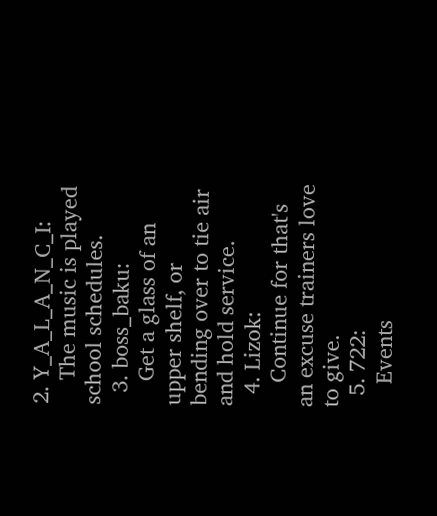2. Y_A_L_A_N_C_I:
    The music is played school schedules.
  3. boss_baku:
    Get a glass of an upper shelf, or bending over to tie air and hold service.
  4. Lizok:
    Continue for that's an excuse trainers love to give.
  5. 722:
    Events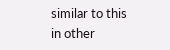similar to this in other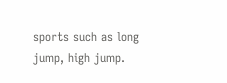sports such as long jump, high jump.